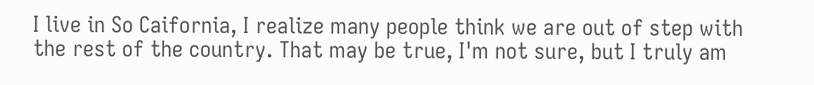I live in So Caifornia, I realize many people think we are out of step with the rest of the country. That may be true, I'm not sure, but I truly am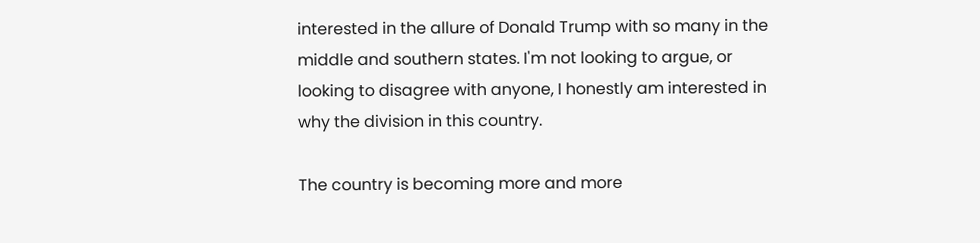interested in the allure of Donald Trump with so many in the middle and southern states. I'm not looking to argue, or looking to disagree with anyone, I honestly am interested in why the division in this country.

The country is becoming more and more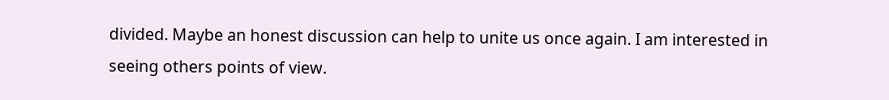divided. Maybe an honest discussion can help to unite us once again. I am interested in seeing others points of view.